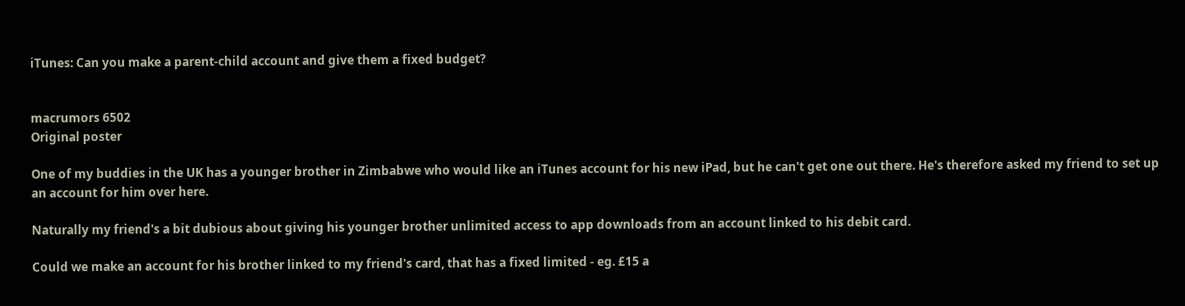iTunes: Can you make a parent-child account and give them a fixed budget?


macrumors 6502
Original poster

One of my buddies in the UK has a younger brother in Zimbabwe who would like an iTunes account for his new iPad, but he can't get one out there. He's therefore asked my friend to set up an account for him over here.

Naturally my friend's a bit dubious about giving his younger brother unlimited access to app downloads from an account linked to his debit card.

Could we make an account for his brother linked to my friend's card, that has a fixed limited - eg. £15 a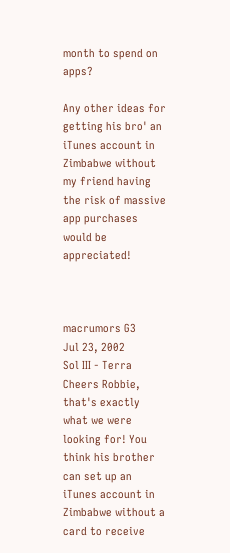month to spend on apps?

Any other ideas for getting his bro' an iTunes account in Zimbabwe without my friend having the risk of massive app purchases would be appreciated!



macrumors G3
Jul 23, 2002
Sol III - Terra
Cheers Robbie, that's exactly what we were looking for! You think his brother can set up an iTunes account in Zimbabwe without a card to receive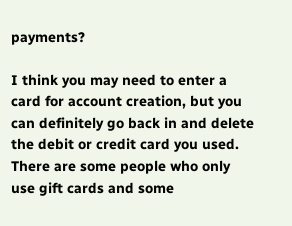payments?

I think you may need to enter a card for account creation, but you can definitely go back in and delete the debit or credit card you used. There are some people who only use gift cards and some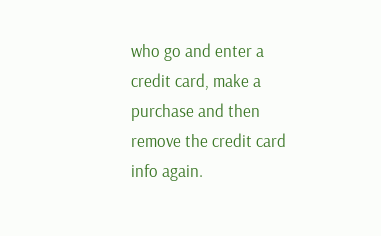who go and enter a credit card, make a purchase and then remove the credit card info again.